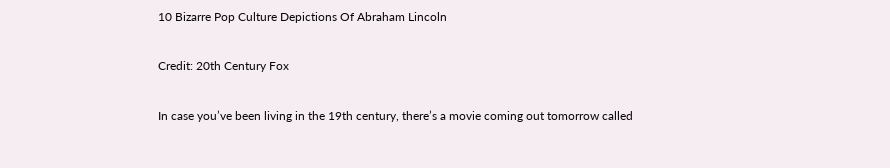10 Bizarre Pop Culture Depictions Of Abraham Lincoln

Credit: 20th Century Fox

In case you’ve been living in the 19th century, there’s a movie coming out tomorrow called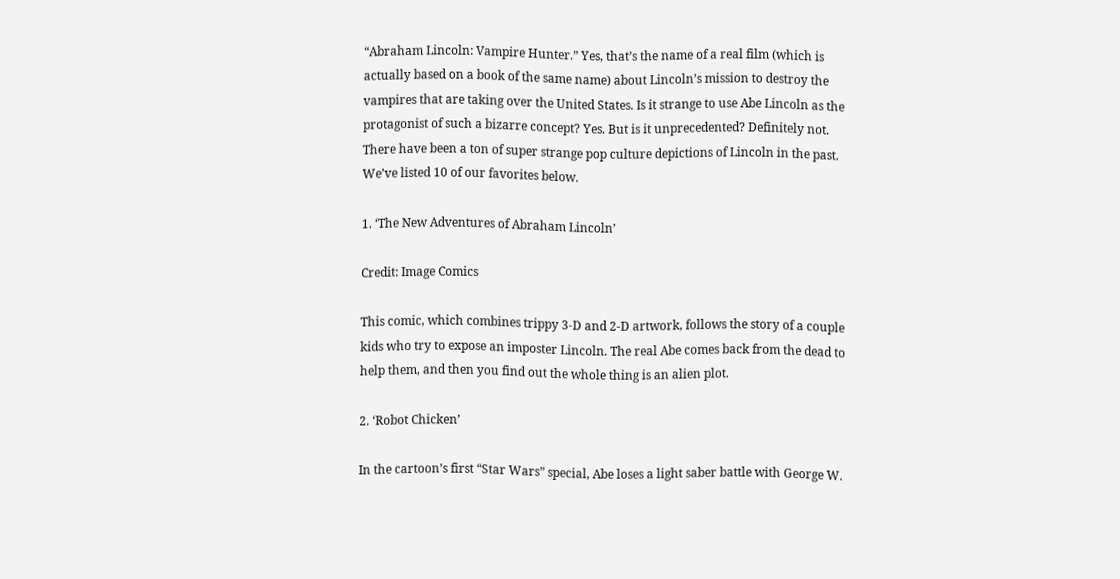“Abraham Lincoln: Vampire Hunter.” Yes, that’s the name of a real film (which is actually based on a book of the same name) about Lincoln’s mission to destroy the vampires that are taking over the United States. Is it strange to use Abe Lincoln as the protagonist of such a bizarre concept? Yes. But is it unprecedented? Definitely not. There have been a ton of super strange pop culture depictions of Lincoln in the past. We’ve listed 10 of our favorites below.

1. ‘The New Adventures of Abraham Lincoln’

Credit: Image Comics

This comic, which combines trippy 3-D and 2-D artwork, follows the story of a couple kids who try to expose an imposter Lincoln. The real Abe comes back from the dead to help them, and then you find out the whole thing is an alien plot.

2. ‘Robot Chicken’

In the cartoon’s first “Star Wars” special, Abe loses a light saber battle with George W.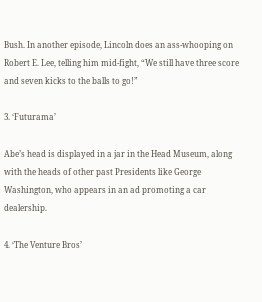Bush. In another episode, Lincoln does an ass-whooping on Robert E. Lee, telling him mid-fight, “We still have three score and seven kicks to the balls to go!”

3. ‘Futurama’

Abe’s head is displayed in a jar in the Head Museum, along with the heads of other past Presidents like George Washington, who appears in an ad promoting a car dealership.

4. ‘The Venture Bros’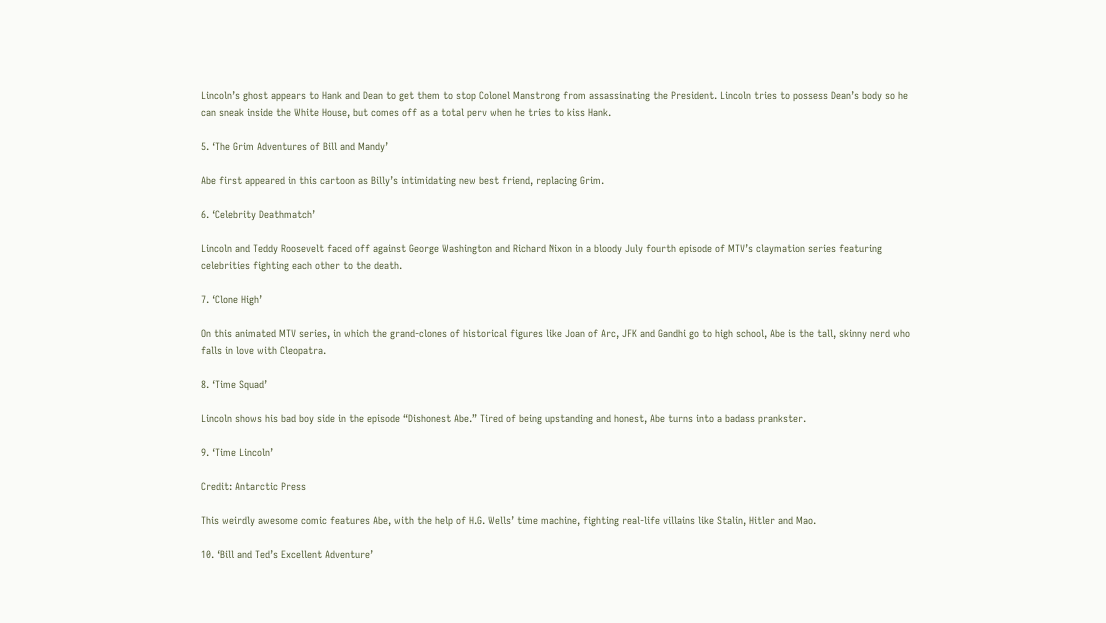Lincoln’s ghost appears to Hank and Dean to get them to stop Colonel Manstrong from assassinating the President. Lincoln tries to possess Dean’s body so he can sneak inside the White House, but comes off as a total perv when he tries to kiss Hank.

5. ‘The Grim Adventures of Bill and Mandy’

Abe first appeared in this cartoon as Billy’s intimidating new best friend, replacing Grim.

6. ‘Celebrity Deathmatch’

Lincoln and Teddy Roosevelt faced off against George Washington and Richard Nixon in a bloody July fourth episode of MTV’s claymation series featuring celebrities fighting each other to the death.

7. ‘Clone High’

On this animated MTV series, in which the grand-clones of historical figures like Joan of Arc, JFK and Gandhi go to high school, Abe is the tall, skinny nerd who falls in love with Cleopatra.

8. ‘Time Squad’

Lincoln shows his bad boy side in the episode “Dishonest Abe.” Tired of being upstanding and honest, Abe turns into a badass prankster.

9. ‘Time Lincoln’

Credit: Antarctic Press

This weirdly awesome comic features Abe, with the help of H.G. Wells’ time machine, fighting real-life villains like Stalin, Hitler and Mao.

10. ‘Bill and Ted’s Excellent Adventure’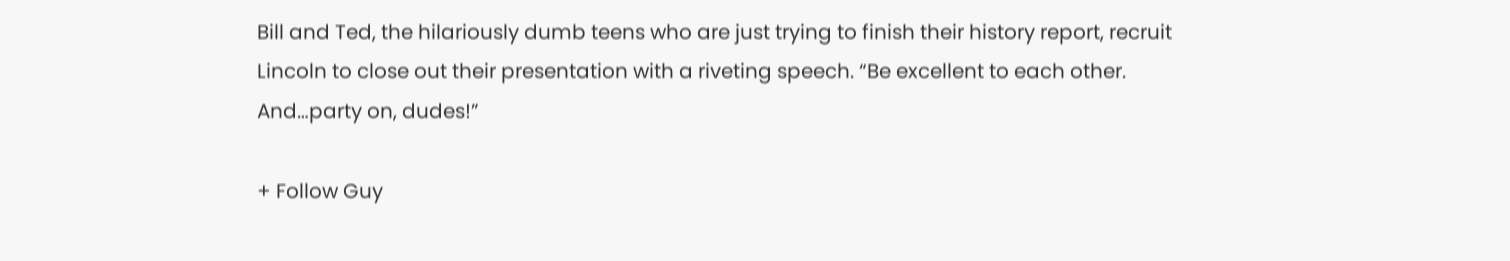Bill and Ted, the hilariously dumb teens who are just trying to finish their history report, recruit Lincoln to close out their presentation with a riveting speech. “Be excellent to each other. And…party on, dudes!”

+ Follow Guy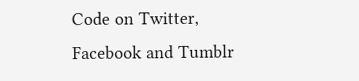Code on Twitter, Facebook and Tumblr